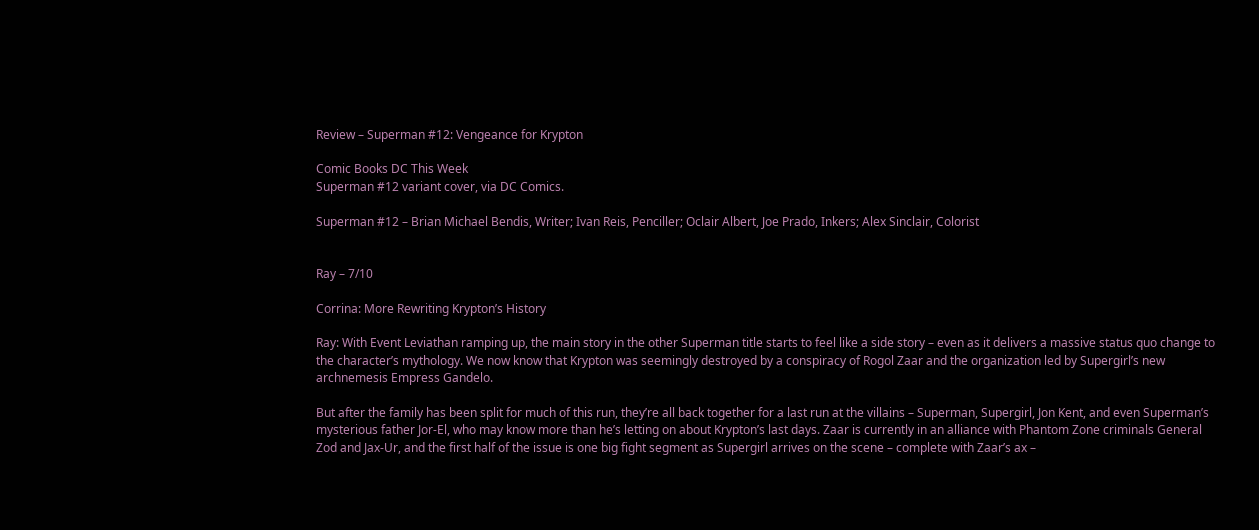Review – Superman #12: Vengeance for Krypton

Comic Books DC This Week
Superman #12 variant cover, via DC Comics.

Superman #12 – Brian Michael Bendis, Writer; Ivan Reis, Penciller; Oclair Albert, Joe Prado, Inkers; Alex Sinclair, Colorist


Ray – 7/10

Corrina: More Rewriting Krypton’s History

Ray: With Event Leviathan ramping up, the main story in the other Superman title starts to feel like a side story – even as it delivers a massive status quo change to the character’s mythology. We now know that Krypton was seemingly destroyed by a conspiracy of Rogol Zaar and the organization led by Supergirl’s new archnemesis Empress Gandelo.

But after the family has been split for much of this run, they’re all back together for a last run at the villains – Superman, Supergirl, Jon Kent, and even Superman’s mysterious father Jor-El, who may know more than he’s letting on about Krypton’s last days. Zaar is currently in an alliance with Phantom Zone criminals General Zod and Jax-Ur, and the first half of the issue is one big fight segment as Supergirl arrives on the scene – complete with Zaar’s ax –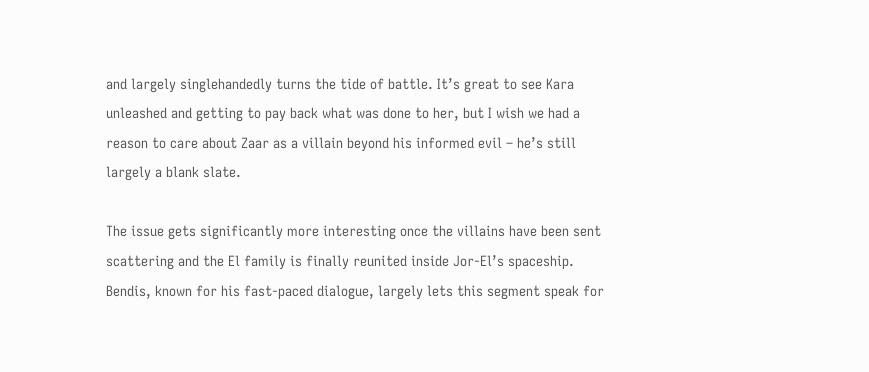and largely singlehandedly turns the tide of battle. It’s great to see Kara unleashed and getting to pay back what was done to her, but I wish we had a reason to care about Zaar as a villain beyond his informed evil – he’s still largely a blank slate.

The issue gets significantly more interesting once the villains have been sent scattering and the El family is finally reunited inside Jor-El’s spaceship. Bendis, known for his fast-paced dialogue, largely lets this segment speak for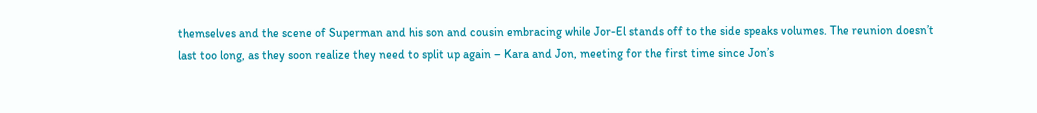themselves and the scene of Superman and his son and cousin embracing while Jor-El stands off to the side speaks volumes. The reunion doesn’t last too long, as they soon realize they need to split up again – Kara and Jon, meeting for the first time since Jon’s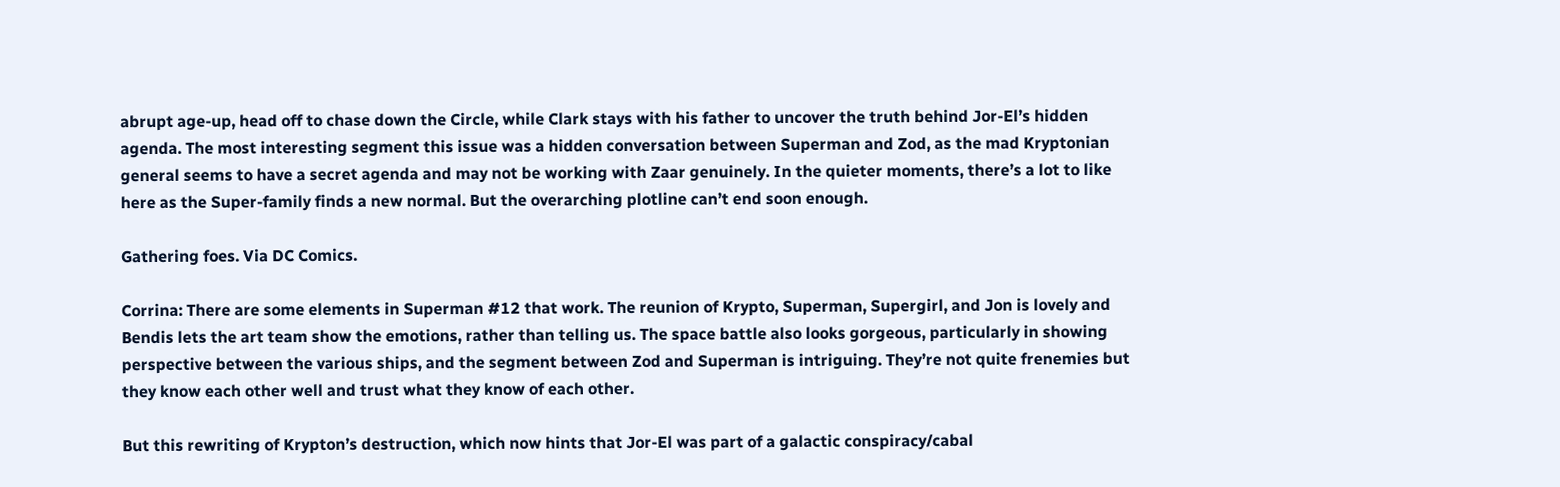abrupt age-up, head off to chase down the Circle, while Clark stays with his father to uncover the truth behind Jor-El’s hidden agenda. The most interesting segment this issue was a hidden conversation between Superman and Zod, as the mad Kryptonian general seems to have a secret agenda and may not be working with Zaar genuinely. In the quieter moments, there’s a lot to like here as the Super-family finds a new normal. But the overarching plotline can’t end soon enough.

Gathering foes. Via DC Comics.

Corrina: There are some elements in Superman #12 that work. The reunion of Krypto, Superman, Supergirl, and Jon is lovely and Bendis lets the art team show the emotions, rather than telling us. The space battle also looks gorgeous, particularly in showing perspective between the various ships, and the segment between Zod and Superman is intriguing. They’re not quite frenemies but they know each other well and trust what they know of each other.

But this rewriting of Krypton’s destruction, which now hints that Jor-El was part of a galactic conspiracy/cabal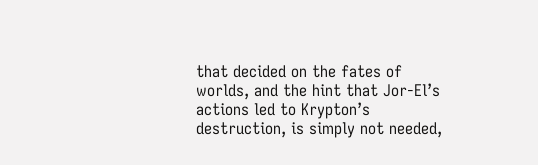that decided on the fates of worlds, and the hint that Jor-El’s actions led to Krypton’s destruction, is simply not needed,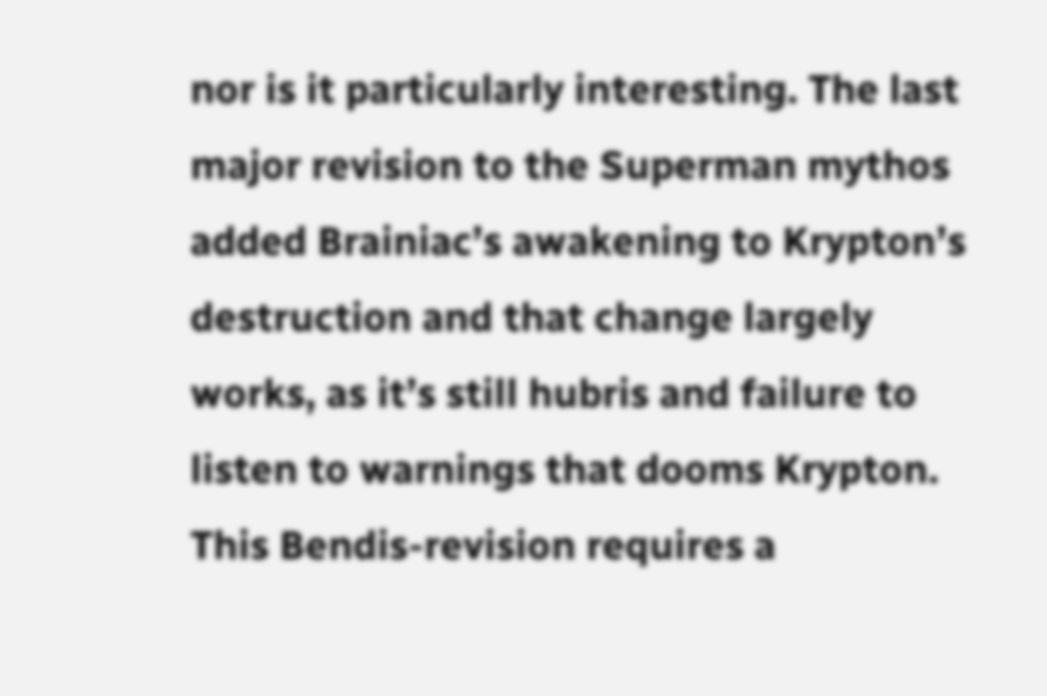nor is it particularly interesting. The last major revision to the Superman mythos added Brainiac’s awakening to Krypton’s destruction and that change largely works, as it’s still hubris and failure to listen to warnings that dooms Krypton. This Bendis-revision requires a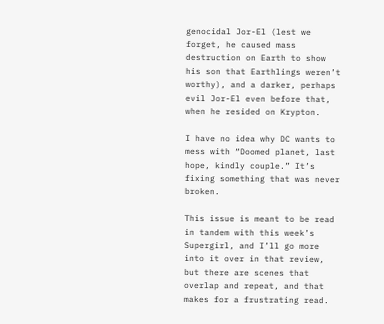genocidal Jor-El (lest we forget, he caused mass destruction on Earth to show his son that Earthlings weren’t worthy), and a darker, perhaps evil Jor-El even before that, when he resided on Krypton.

I have no idea why DC wants to mess with “Doomed planet, last hope, kindly couple.” It’s fixing something that was never broken.

This issue is meant to be read in tandem with this week’s Supergirl, and I’ll go more into it over in that review, but there are scenes that overlap and repeat, and that makes for a frustrating read.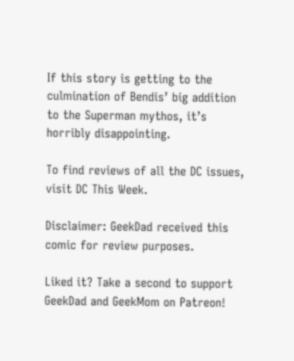If this story is getting to the culmination of Bendis’ big addition to the Superman mythos, it’s horribly disappointing.

To find reviews of all the DC issues, visit DC This Week.

Disclaimer: GeekDad received this comic for review purposes.

Liked it? Take a second to support GeekDad and GeekMom on Patreon!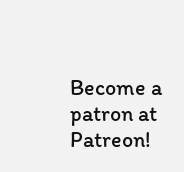Become a patron at Patreon!